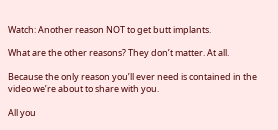Watch: Another reason NOT to get butt implants.

What are the other reasons? They don’t matter. At all.

Because the only reason you’ll ever need is contained in the video we’re about to share with you.

All you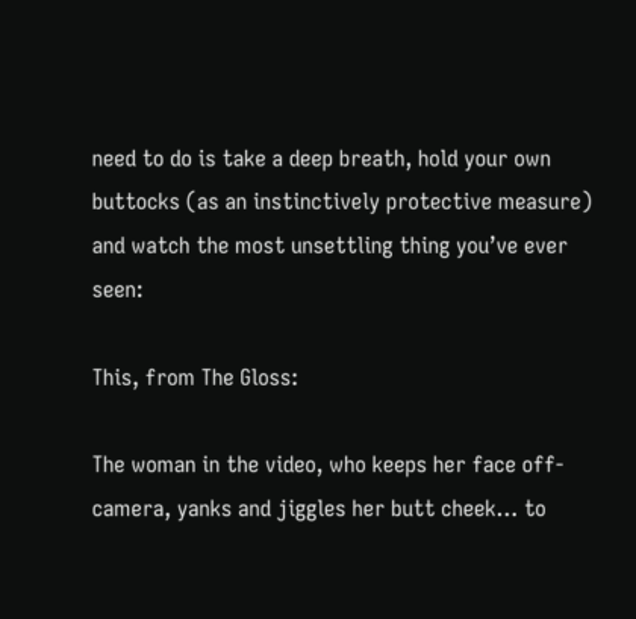need to do is take a deep breath, hold your own buttocks (as an instinctively protective measure) and watch the most unsettling thing you’ve ever seen:

This, from The Gloss:

The woman in the video, who keeps her face off-camera, yanks and jiggles her butt cheek… to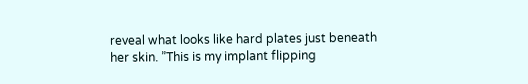reveal what looks like hard plates just beneath her skin. ”This is my implant flipping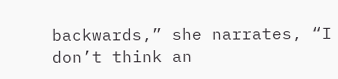backwards,” she narrates, “I don’t think an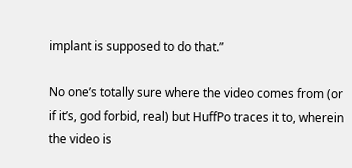implant is supposed to do that.”

No one’s totally sure where the video comes from (or if it’s, god forbid, real) but HuffPo traces it to, wherein the video is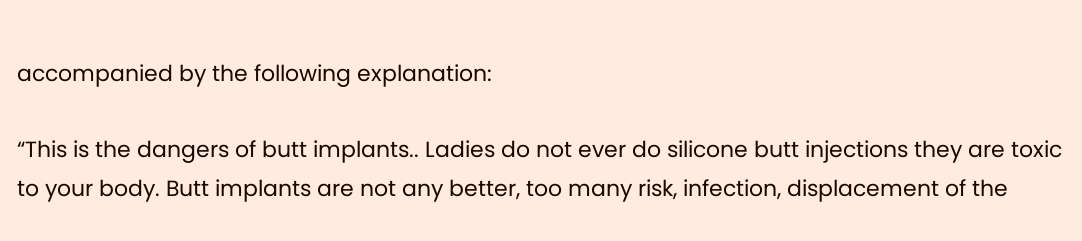accompanied by the following explanation:

“This is the dangers of butt implants.. Ladies do not ever do silicone butt injections they are toxic to your body. Butt implants are not any better, too many risk, infection, displacement of the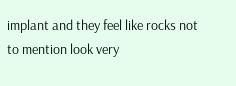implant and they feel like rocks not to mention look very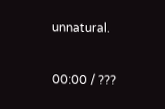unnatural.


00:00 / ???